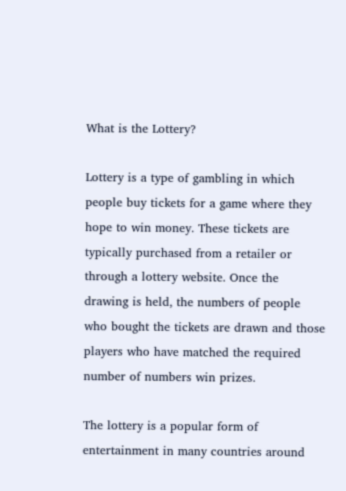What is the Lottery?

Lottery is a type of gambling in which people buy tickets for a game where they hope to win money. These tickets are typically purchased from a retailer or through a lottery website. Once the drawing is held, the numbers of people who bought the tickets are drawn and those players who have matched the required number of numbers win prizes.

The lottery is a popular form of entertainment in many countries around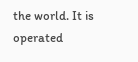the world. It is operated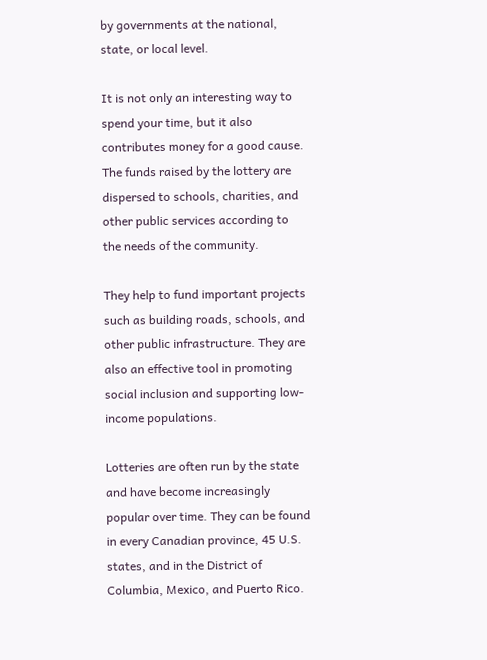by governments at the national, state, or local level.

It is not only an interesting way to spend your time, but it also contributes money for a good cause. The funds raised by the lottery are dispersed to schools, charities, and other public services according to the needs of the community.

They help to fund important projects such as building roads, schools, and other public infrastructure. They are also an effective tool in promoting social inclusion and supporting low-income populations.

Lotteries are often run by the state and have become increasingly popular over time. They can be found in every Canadian province, 45 U.S. states, and in the District of Columbia, Mexico, and Puerto Rico.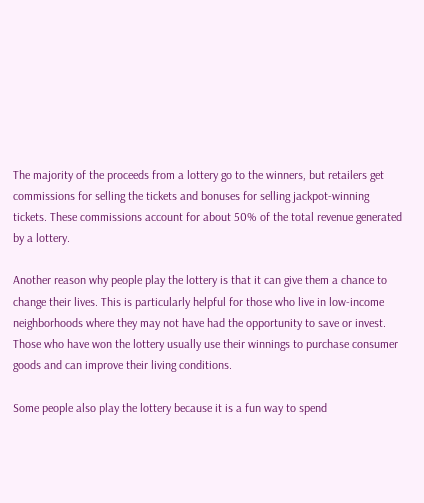The majority of the proceeds from a lottery go to the winners, but retailers get commissions for selling the tickets and bonuses for selling jackpot-winning tickets. These commissions account for about 50% of the total revenue generated by a lottery.

Another reason why people play the lottery is that it can give them a chance to change their lives. This is particularly helpful for those who live in low-income neighborhoods where they may not have had the opportunity to save or invest. Those who have won the lottery usually use their winnings to purchase consumer goods and can improve their living conditions.

Some people also play the lottery because it is a fun way to spend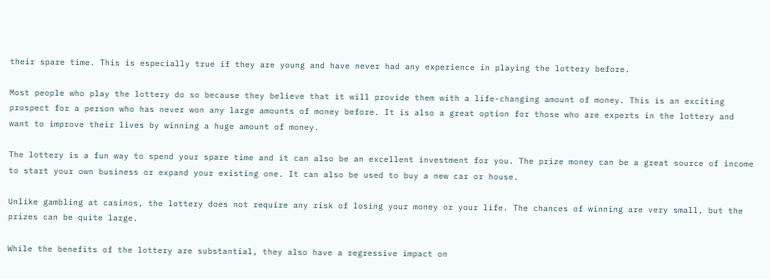their spare time. This is especially true if they are young and have never had any experience in playing the lottery before.

Most people who play the lottery do so because they believe that it will provide them with a life-changing amount of money. This is an exciting prospect for a person who has never won any large amounts of money before. It is also a great option for those who are experts in the lottery and want to improve their lives by winning a huge amount of money.

The lottery is a fun way to spend your spare time and it can also be an excellent investment for you. The prize money can be a great source of income to start your own business or expand your existing one. It can also be used to buy a new car or house.

Unlike gambling at casinos, the lottery does not require any risk of losing your money or your life. The chances of winning are very small, but the prizes can be quite large.

While the benefits of the lottery are substantial, they also have a regressive impact on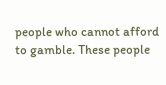people who cannot afford to gamble. These people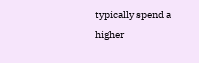typically spend a higher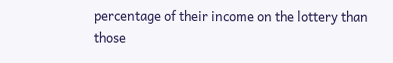percentage of their income on the lottery than those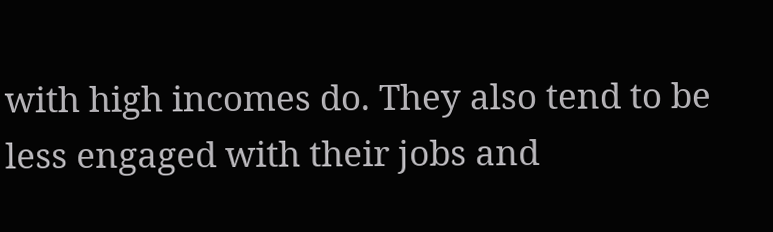with high incomes do. They also tend to be less engaged with their jobs and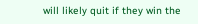will likely quit if they win the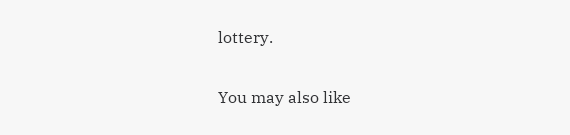lottery.

You may also like